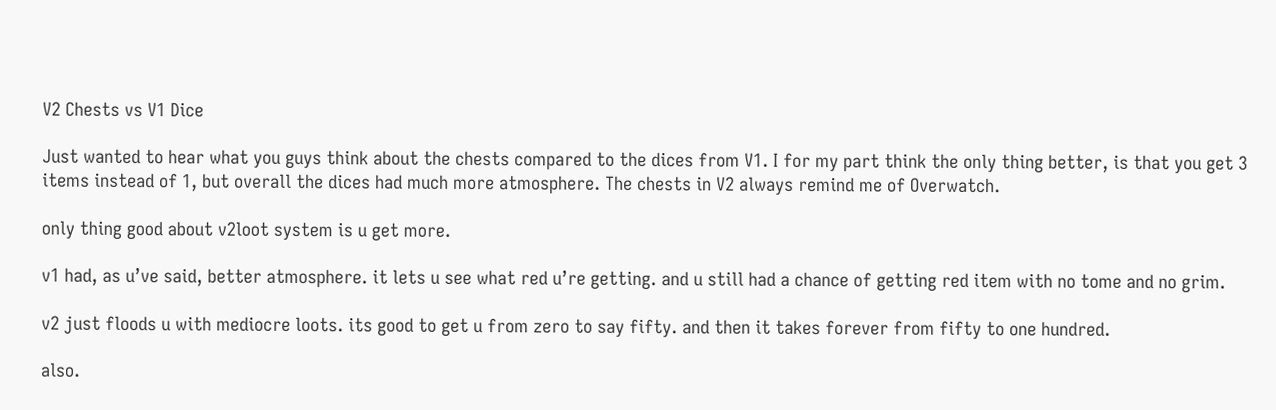V2 Chests vs V1 Dice

Just wanted to hear what you guys think about the chests compared to the dices from V1. I for my part think the only thing better, is that you get 3 items instead of 1, but overall the dices had much more atmosphere. The chests in V2 always remind me of Overwatch.

only thing good about v2loot system is u get more.

v1 had, as u’ve said, better atmosphere. it lets u see what red u’re getting. and u still had a chance of getting red item with no tome and no grim.

v2 just floods u with mediocre loots. its good to get u from zero to say fifty. and then it takes forever from fifty to one hundred.

also.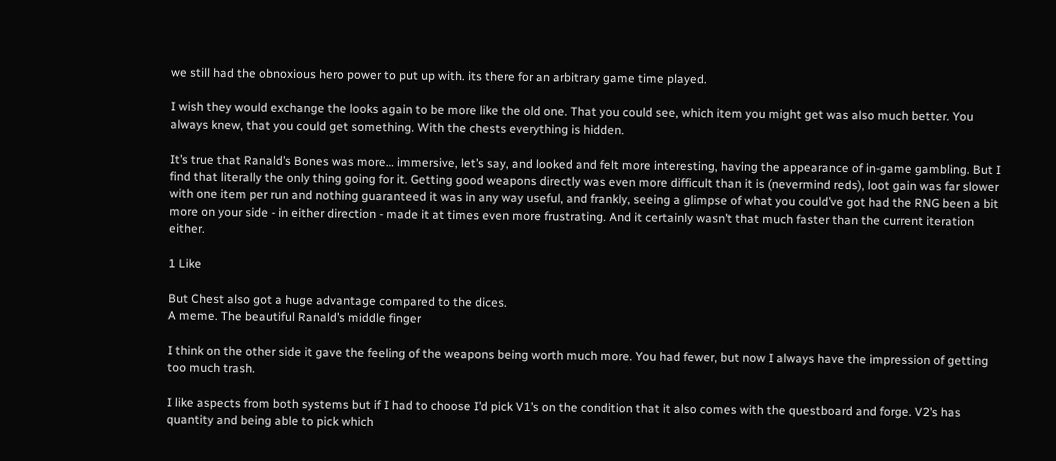we still had the obnoxious hero power to put up with. its there for an arbitrary game time played.

I wish they would exchange the looks again to be more like the old one. That you could see, which item you might get was also much better. You always knew, that you could get something. With the chests everything is hidden.

It’s true that Ranald’s Bones was more… immersive, let’s say, and looked and felt more interesting, having the appearance of in-game gambling. But I find that literally the only thing going for it. Getting good weapons directly was even more difficult than it is (nevermind reds), loot gain was far slower with one item per run and nothing guaranteed it was in any way useful, and frankly, seeing a glimpse of what you could’ve got had the RNG been a bit more on your side - in either direction - made it at times even more frustrating. And it certainly wasn’t that much faster than the current iteration either.

1 Like

But Chest also got a huge advantage compared to the dices.
A meme. The beautiful Ranald’s middle finger

I think on the other side it gave the feeling of the weapons being worth much more. You had fewer, but now I always have the impression of getting too much trash.

I like aspects from both systems but if I had to choose I’d pick V1’s on the condition that it also comes with the questboard and forge. V2’s has quantity and being able to pick which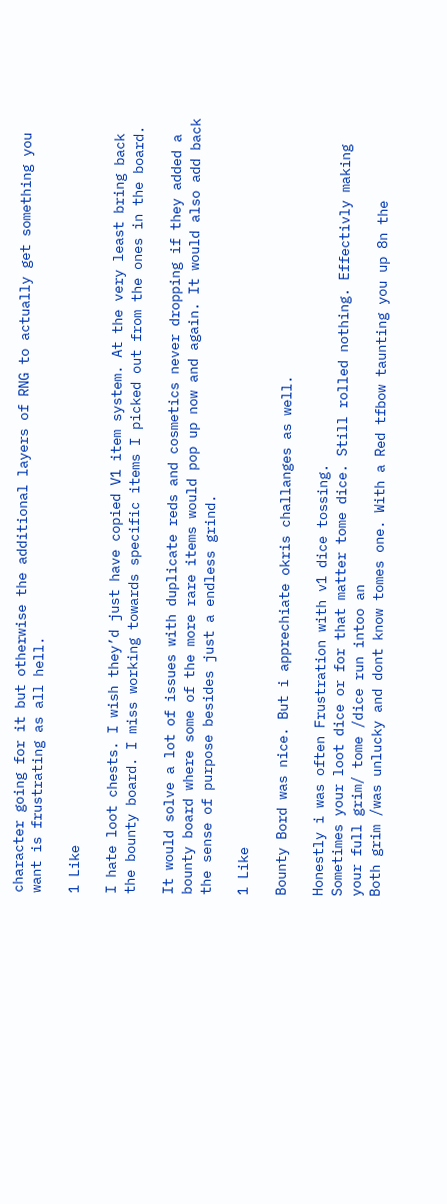character going for it but otherwise the additional layers of RNG to actually get something you want is frustrating as all hell.

1 Like

I hate loot chests. I wish they’d just have copied V1 item system. At the very least bring back the bounty board. I miss working towards specific items I picked out from the ones in the board.

It would solve a lot of issues with duplicate reds and cosmetics never dropping if they added a bounty board where some of the more rare items would pop up now and again. It would also add back the sense of purpose besides just a endless grind.

1 Like

Bounty Bord was nice. But i apprechiate okris challanges as well.

Honestly i was often Frustration with v1 dice tossing.
Sometimes your loot dice or for that matter tome dice. Still rolled nothing. Effectivly making your full grim/ tome /dice run intoo an
Both grim /was unlucky and dont know tomes one. With a Red tfbow taunting you up 8n the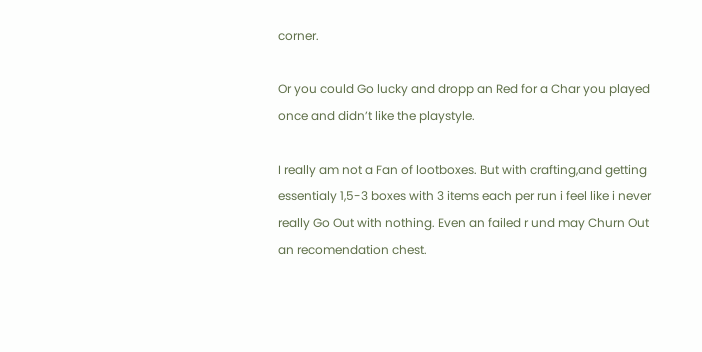corner.

Or you could Go lucky and dropp an Red for a Char you played once and didn’t like the playstyle.

I really am not a Fan of lootboxes. But with crafting,and getting essentialy 1,5-3 boxes with 3 items each per run i feel like i never really Go Out with nothing. Even an failed r und may Churn Out an recomendation chest.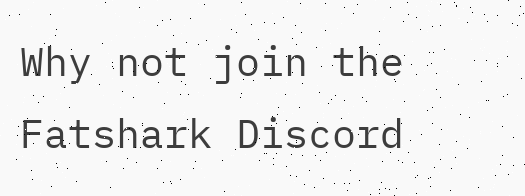Why not join the Fatshark Discord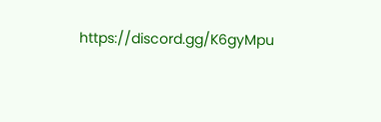https://discord.gg/K6gyMpu